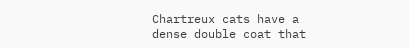Chartreux cats have a dense double coat that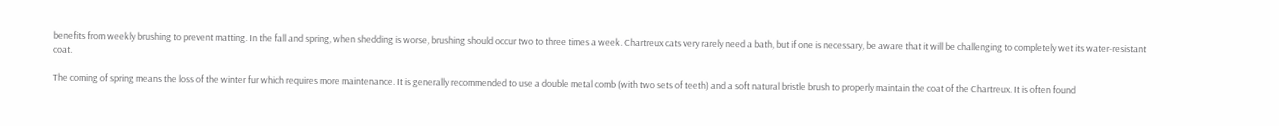benefits from weekly brushing to prevent matting. In the fall and spring, when shedding is worse, brushing should occur two to three times a week. Chartreux cats very rarely need a bath, but if one is necessary, be aware that it will be challenging to completely wet its water-resistant coat.

The coming of spring means the loss of the winter fur which requires more maintenance. It is generally recommended to use a double metal comb (with two sets of teeth) and a soft natural bristle brush to properly maintain the coat of the Chartreux. It is often found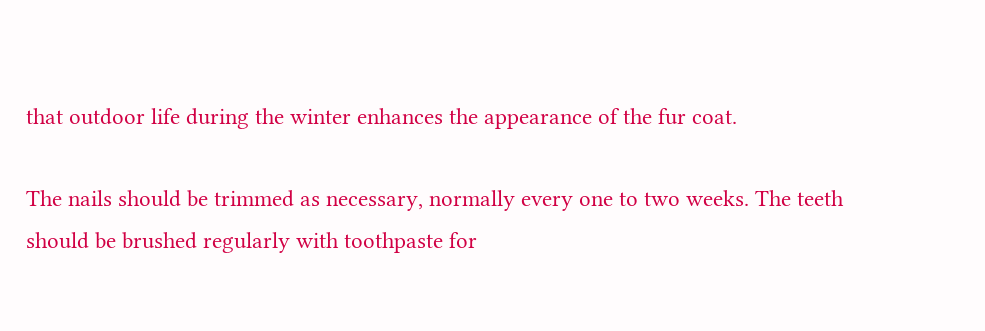that outdoor life during the winter enhances the appearance of the fur coat.

The nails should be trimmed as necessary, normally every one to two weeks. The teeth should be brushed regularly with toothpaste for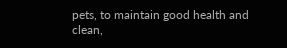pets, to maintain good health and clean,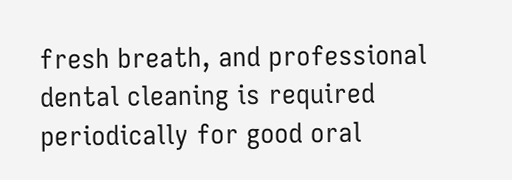fresh breath, and professional dental cleaning is required periodically for good oral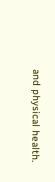and physical health.